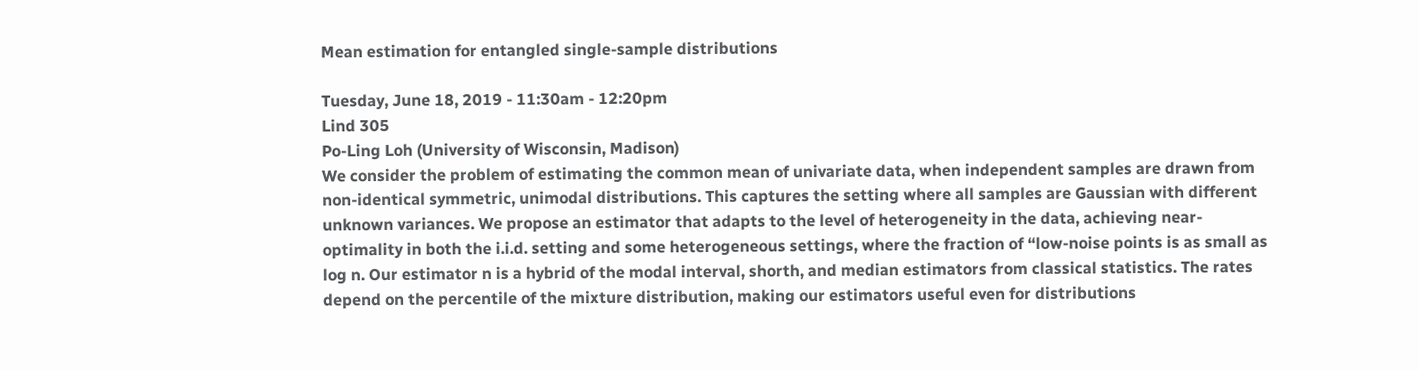Mean estimation for entangled single-sample distributions

Tuesday, June 18, 2019 - 11:30am - 12:20pm
Lind 305
Po-Ling Loh (University of Wisconsin, Madison)
We consider the problem of estimating the common mean of univariate data, when independent samples are drawn from non-identical symmetric, unimodal distributions. This captures the setting where all samples are Gaussian with different unknown variances. We propose an estimator that adapts to the level of heterogeneity in the data, achieving near-optimality in both the i.i.d. setting and some heterogeneous settings, where the fraction of “low-noise points is as small as log n. Our estimator n is a hybrid of the modal interval, shorth, and median estimators from classical statistics. The rates depend on the percentile of the mixture distribution, making our estimators useful even for distributions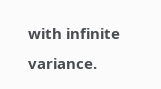with infinite variance.